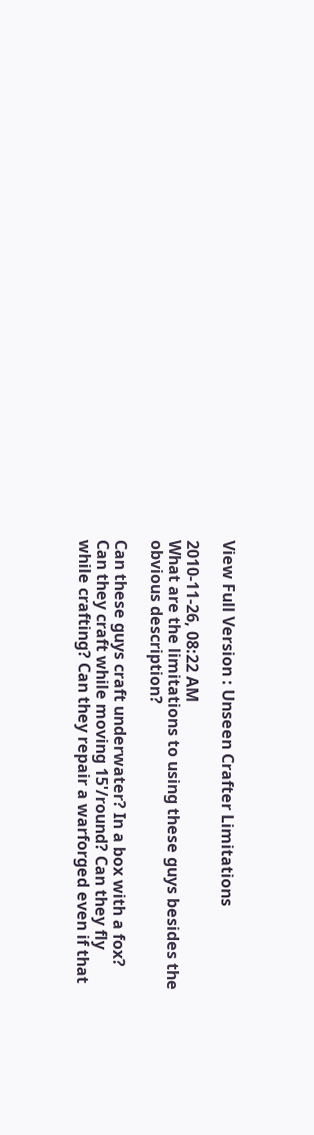View Full Version : Unseen Crafter Limitations

2010-11-26, 08:22 AM
What are the limitations to using these guys besides the obvious description?

Can these guys craft underwater? In a box with a fox? Can they craft while moving 15'/round? Can they fly while crafting? Can they repair a warforged even if that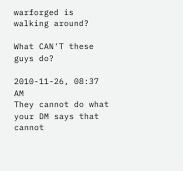warforged is walking around?

What CAN'T these guys do?

2010-11-26, 08:37 AM
They cannot do what your DM says that cannot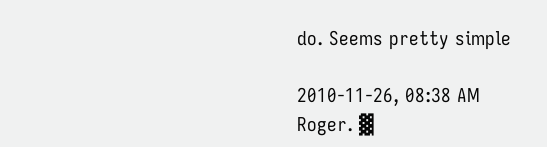do. Seems pretty simple

2010-11-26, 08:38 AM
Roger. ▓